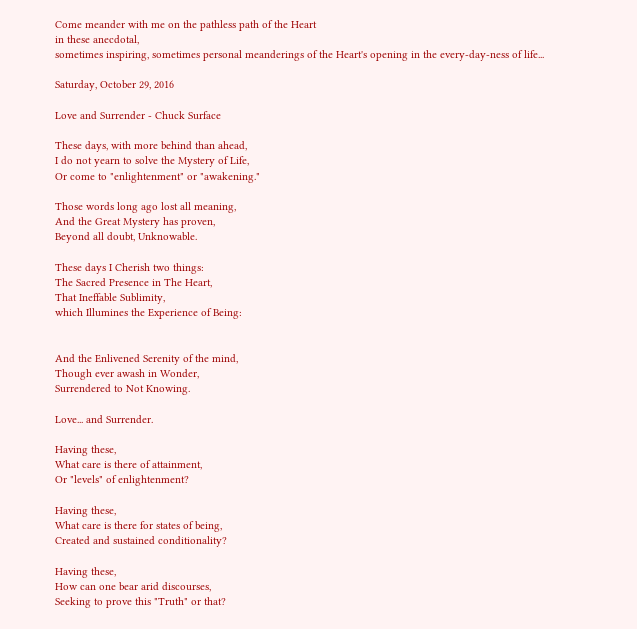Come meander with me on the pathless path of the Heart
in these anecdotal,
sometimes inspiring, sometimes personal meanderings of the Heart's opening in the every-day-ness of life...

Saturday, October 29, 2016

Love and Surrender - Chuck Surface

These days, with more behind than ahead,
I do not yearn to solve the Mystery of Life,
Or come to "enlightenment" or "awakening."

Those words long ago lost all meaning,
And the Great Mystery has proven,
Beyond all doubt, Unknowable.

These days I Cherish two things:
The Sacred Presence in The Heart,
That Ineffable Sublimity,
which Illumines the Experience of Being:


And the Enlivened Serenity of the mind,
Though ever awash in Wonder,
Surrendered to Not Knowing.

Love... and Surrender.

Having these,
What care is there of attainment,
Or "levels" of enlightenment?

Having these,
What care is there for states of being,
Created and sustained conditionality?

Having these,
How can one bear arid discourses,
Seeking to prove this "Truth" or that?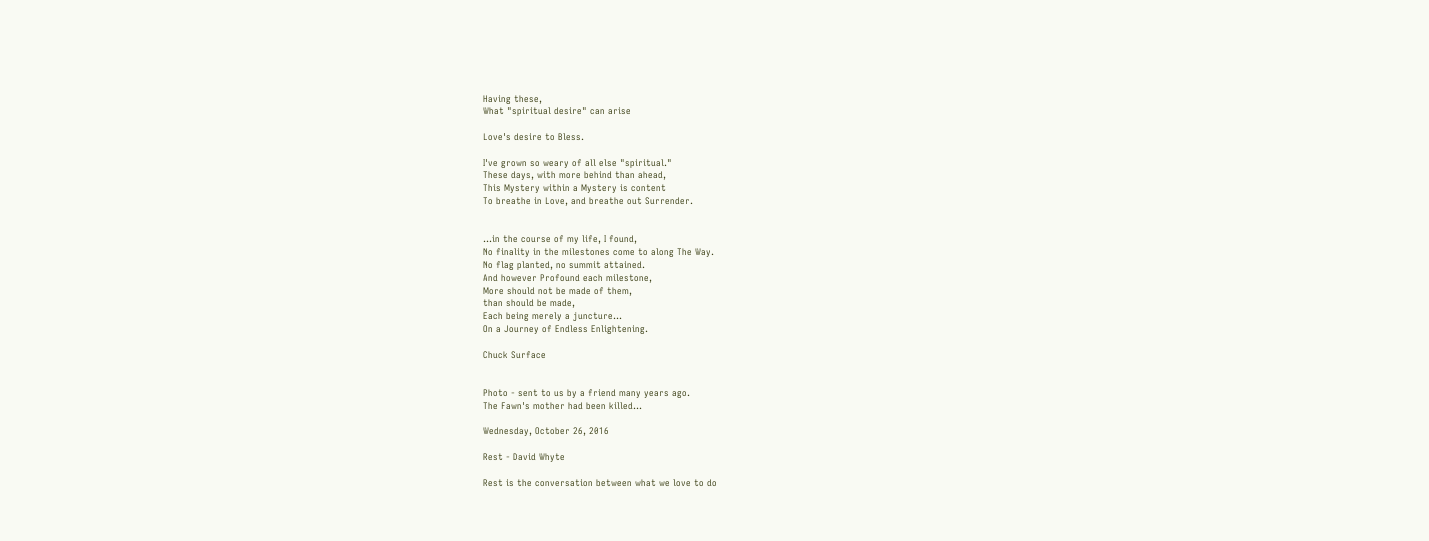Having these,
What "spiritual desire" can arise

Love's desire to Bless.

I've grown so weary of all else "spiritual."
These days, with more behind than ahead,
This Mystery within a Mystery is content
To breathe in Love, and breathe out Surrender.


...in the course of my life, I found,
No finality in the milestones come to along The Way.
No flag planted, no summit attained.
And however Profound each milestone,
More should not be made of them,
than should be made,
Each being merely a juncture...
On a Journey of Endless Enlightening.

Chuck Surface


Photo - sent to us by a friend many years ago.
The Fawn's mother had been killed...

Wednesday, October 26, 2016

Rest - David Whyte

Rest is the conversation between what we love to do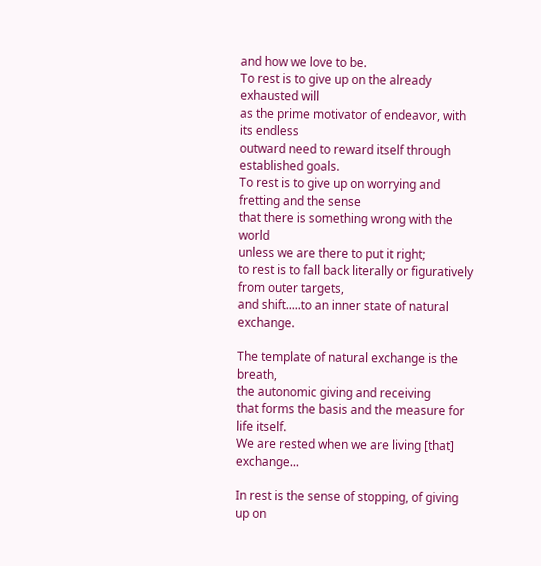and how we love to be.
To rest is to give up on the already exhausted will
as the prime motivator of endeavor, with its endless
outward need to reward itself through established goals.
To rest is to give up on worrying and fretting and the sense
that there is something wrong with the world
unless we are there to put it right;
to rest is to fall back literally or figuratively from outer targets,
and shift.....to an inner state of natural exchange.

The template of natural exchange is the breath,
the autonomic giving and receiving
that forms the basis and the measure for life itself.
We are rested when we are living [that] exchange...

In rest is the sense of stopping, of giving up on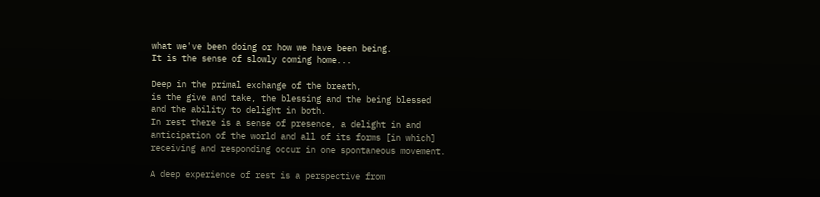what we've been doing or how we have been being.
It is the sense of slowly coming home...

Deep in the primal exchange of the breath,
is the give and take, the blessing and the being blessed
and the ability to delight in both.
In rest there is a sense of presence, a delight in and
anticipation of the world and all of its forms [in which]
receiving and responding occur in one spontaneous movement.

A deep experience of rest is a perspective from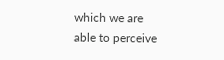which we are
able to perceive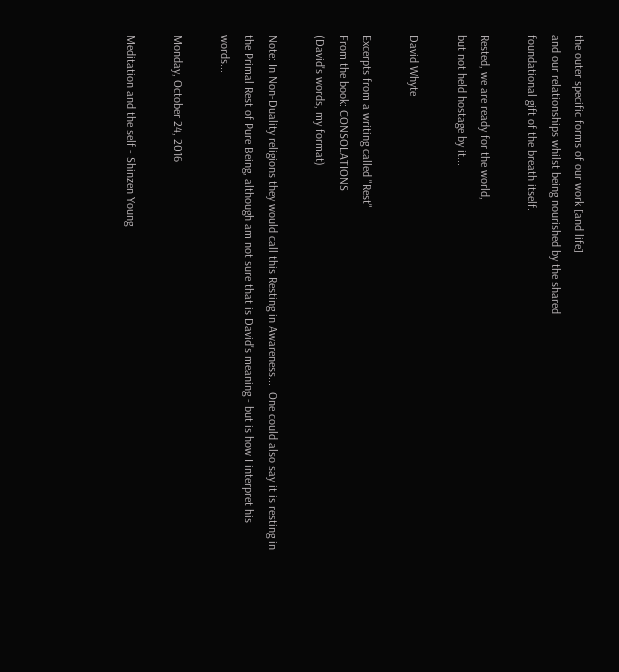the outer specific forms of our work [and life]
and our relationships whilst being nourished by the shared
foundational gift of the breath itself.

Rested, we are ready for the world,
but not held hostage by it...

David Whyte

Excerpts from a writing called "Rest"
From the book: CONSOLATIONS
(David's words, my format)

Note: In Non-Duality religions they would call this Resting in Awareness...  One could also say it is resting in the Primal Rest of Pure Being, although am not sure that is David's meaning - but is how I interpret his words...

Monday, October 24, 2016

Meditation and the self - Shinzen Young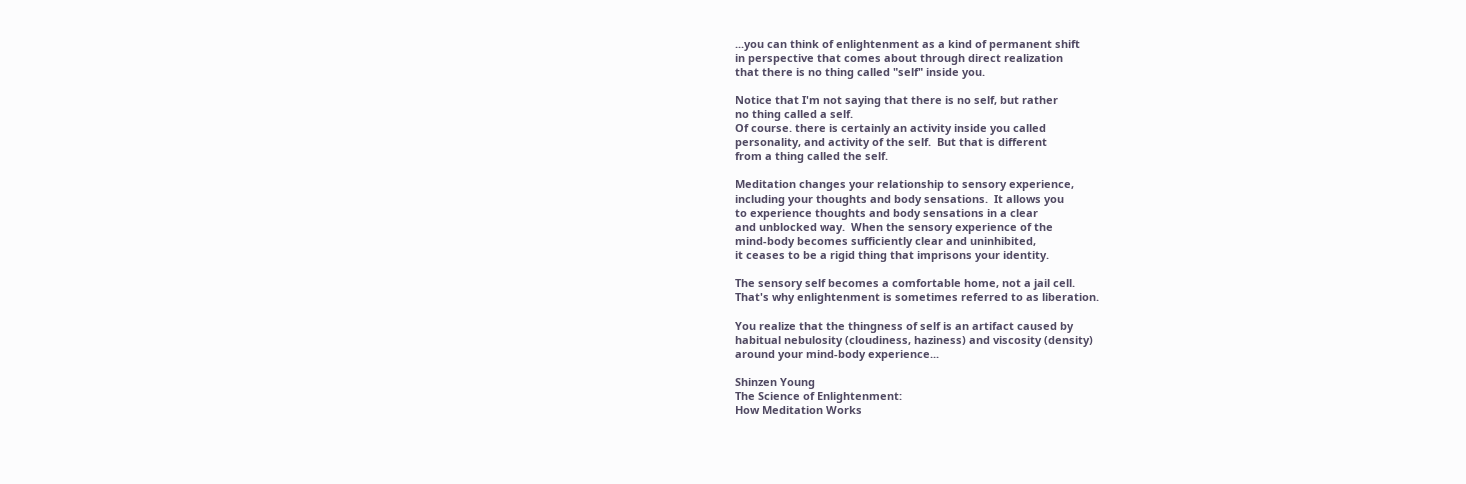...you can think of enlightenment as a kind of permanent shift
in perspective that comes about through direct realization
that there is no thing called "self" inside you.

Notice that I'm not saying that there is no self, but rather
no thing called a self.
Of course. there is certainly an activity inside you called
personality, and activity of the self.  But that is different
from a thing called the self.

Meditation changes your relationship to sensory experience,
including your thoughts and body sensations.  It allows you
to experience thoughts and body sensations in a clear
and unblocked way.  When the sensory experience of the
mind-body becomes sufficiently clear and uninhibited,
it ceases to be a rigid thing that imprisons your identity.

The sensory self becomes a comfortable home, not a jail cell.
That's why enlightenment is sometimes referred to as liberation.

You realize that the thingness of self is an artifact caused by
habitual nebulosity (cloudiness, haziness) and viscosity (density)
around your mind-body experience...

Shinzen Young
The Science of Enlightenment:
How Meditation Works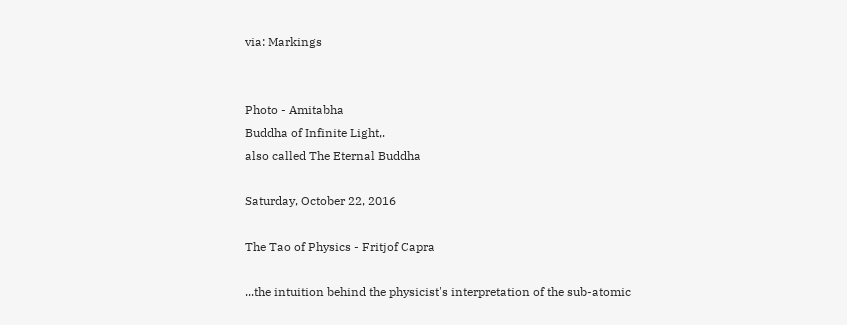via: Markings


Photo - Amitabha
Buddha of Infinite Light,.
also called The Eternal Buddha

Saturday, October 22, 2016

The Tao of Physics - Fritjof Capra

...the intuition behind the physicist's interpretation of the sub-atomic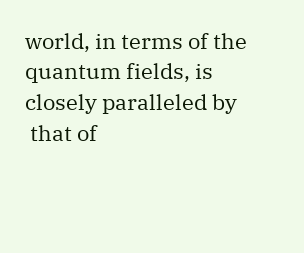world, in terms of the quantum fields, is closely paralleled by
 that of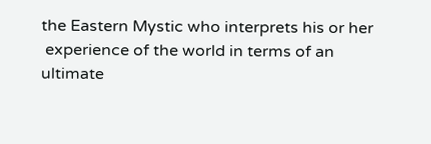the Eastern Mystic who interprets his or her
 experience of the world in terms of an ultimate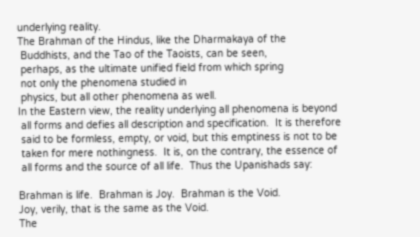underlying reality.
The Brahman of the Hindus, like the Dharmakaya of the
 Buddhists, and the Tao of the Taoists, can be seen,
 perhaps, as the ultimate unified field from which spring
 not only the phenomena studied in
 physics, but all other phenomena as well.
In the Eastern view, the reality underlying all phenomena is beyond
 all forms and defies all description and specification.  It is therefore
 said to be formless, empty, or void, but this emptiness is not to be
 taken for mere nothingness.  It is, on the contrary, the essence of
 all forms and the source of all life.  Thus the Upanishads say:

Brahman is life.  Brahman is Joy.  Brahman is the Void.
Joy, verily, that is the same as the Void.
The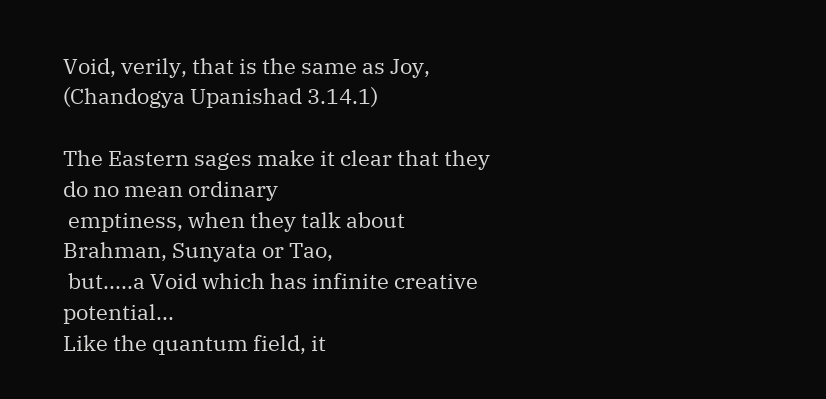Void, verily, that is the same as Joy,
(Chandogya Upanishad 3.14.1)

The Eastern sages make it clear that they do no mean ordinary
 emptiness, when they talk about Brahman, Sunyata or Tao,
 but.....a Void which has infinite creative potential...
Like the quantum field, it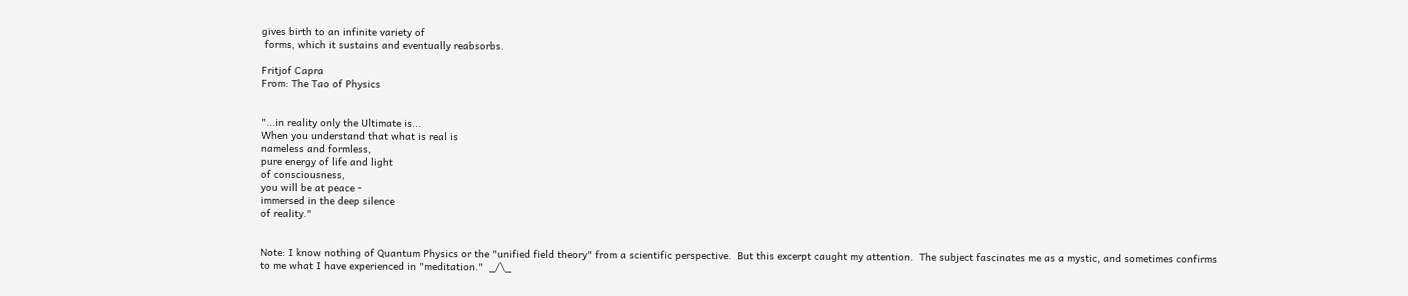gives birth to an infinite variety of
 forms, which it sustains and eventually reabsorbs.

Fritjof Capra
From: The Tao of Physics


"...in reality only the Ultimate is...
When you understand that what is real is
nameless and formless,
pure energy of life and light
of consciousness,
you will be at peace -
immersed in the deep silence
of reality."


Note: I know nothing of Quantum Physics or the "unified field theory" from a scientific perspective.  But this excerpt caught my attention.  The subject fascinates me as a mystic, and sometimes confirms
to me what I have experienced in "meditation."  _/\_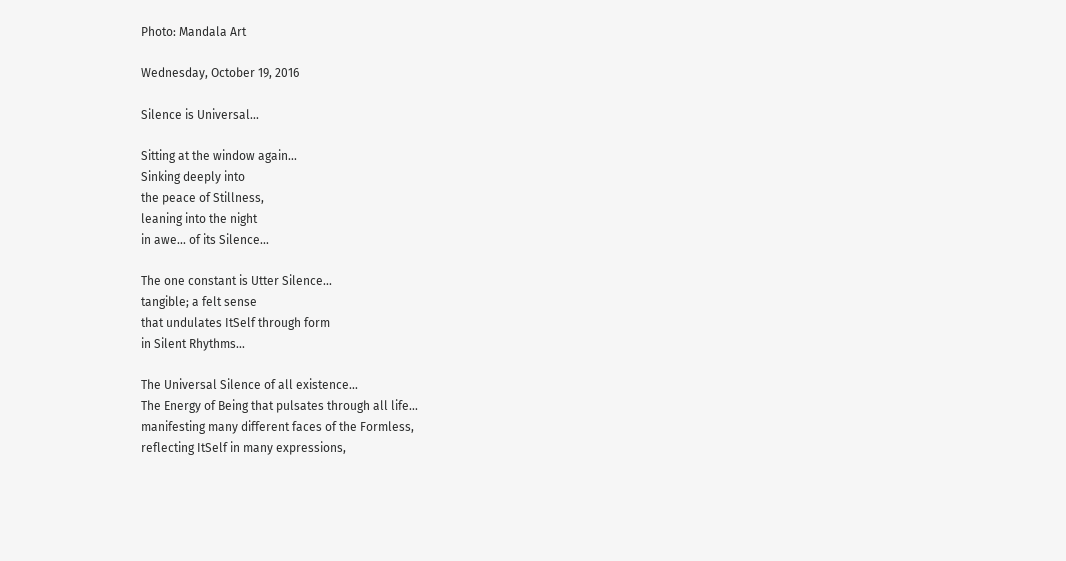Photo: Mandala Art

Wednesday, October 19, 2016

Silence is Universal...

Sitting at the window again...
Sinking deeply into
the peace of Stillness,
leaning into the night
in awe... of its Silence...

The one constant is Utter Silence...
tangible; a felt sense
that undulates ItSelf through form
in Silent Rhythms...

The Universal Silence of all existence...
The Energy of Being that pulsates through all life...
manifesting many different faces of the Formless,
reflecting ItSelf in many expressions,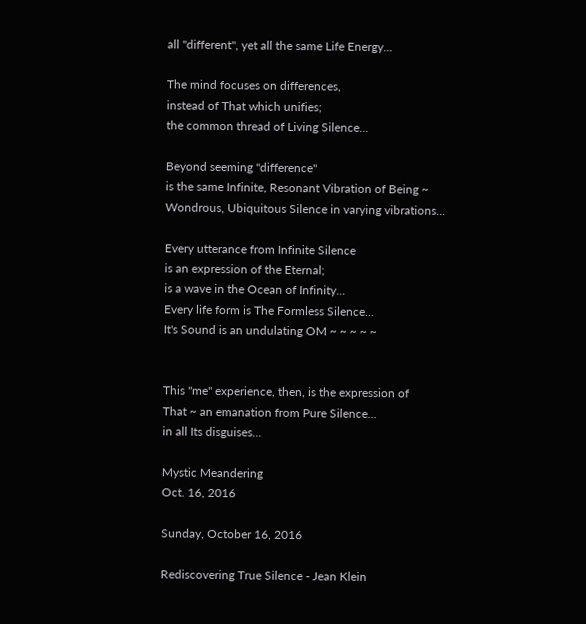all "different", yet all the same Life Energy...

The mind focuses on differences,
instead of That which unifies;
the common thread of Living Silence...

Beyond seeming "difference"
is the same Infinite, Resonant Vibration of Being ~
Wondrous, Ubiquitous Silence in varying vibrations...

Every utterance from Infinite Silence
is an expression of the Eternal;
is a wave in the Ocean of Infinity...
Every life form is The Formless Silence...
It's Sound is an undulating OM ~ ~ ~ ~ ~


This "me" experience, then, is the expression of
That ~ an emanation from Pure Silence...
in all Its disguises...

Mystic Meandering
Oct. 16, 2016

Sunday, October 16, 2016

Rediscovering True Silence - Jean Klein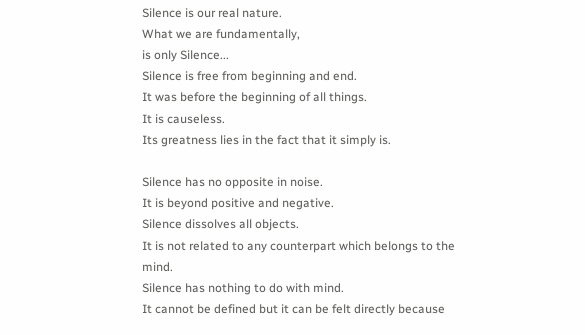Silence is our real nature.
What we are fundamentally,
is only Silence...
Silence is free from beginning and end.
It was before the beginning of all things.
It is causeless.
Its greatness lies in the fact that it simply is.

Silence has no opposite in noise.
It is beyond positive and negative.
Silence dissolves all objects.
It is not related to any counterpart which belongs to the mind.
Silence has nothing to do with mind.
It cannot be defined but it can be felt directly because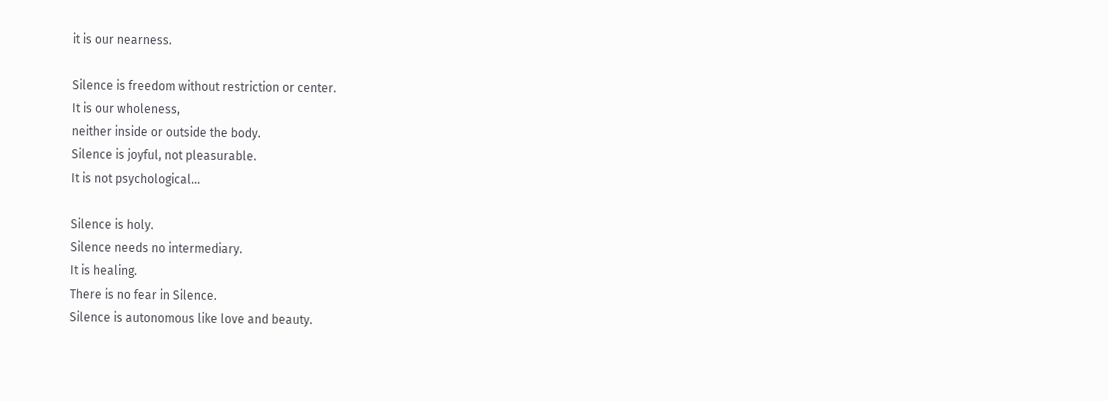it is our nearness.

Silence is freedom without restriction or center.
It is our wholeness,
neither inside or outside the body.
Silence is joyful, not pleasurable.
It is not psychological...

Silence is holy.
Silence needs no intermediary.
It is healing.
There is no fear in Silence.
Silence is autonomous like love and beauty.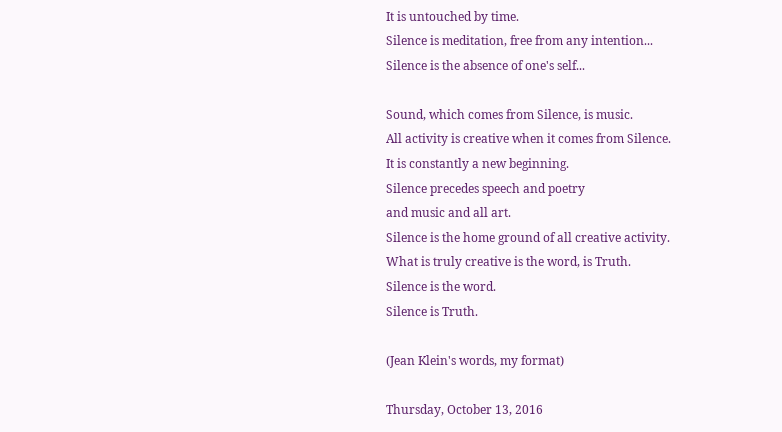It is untouched by time.
Silence is meditation, free from any intention...
Silence is the absence of one's self...

Sound, which comes from Silence, is music.
All activity is creative when it comes from Silence.
It is constantly a new beginning.
Silence precedes speech and poetry
and music and all art.
Silence is the home ground of all creative activity.
What is truly creative is the word, is Truth.
Silence is the word.
Silence is Truth.

(Jean Klein's words, my format)

Thursday, October 13, 2016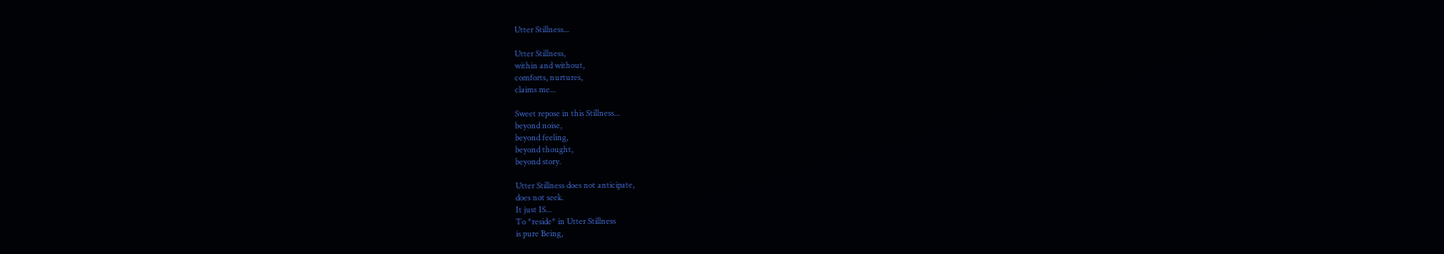Utter Stillness...

Utter Stillness,
within and without,
comforts, nurtures,
claims me...

Sweet repose in this Stillness...
beyond noise,
beyond feeling,
beyond thought,
beyond story.

Utter Stillness does not anticipate,
does not seek.
It just IS...
To *reside* in Utter Stillness
is pure Being,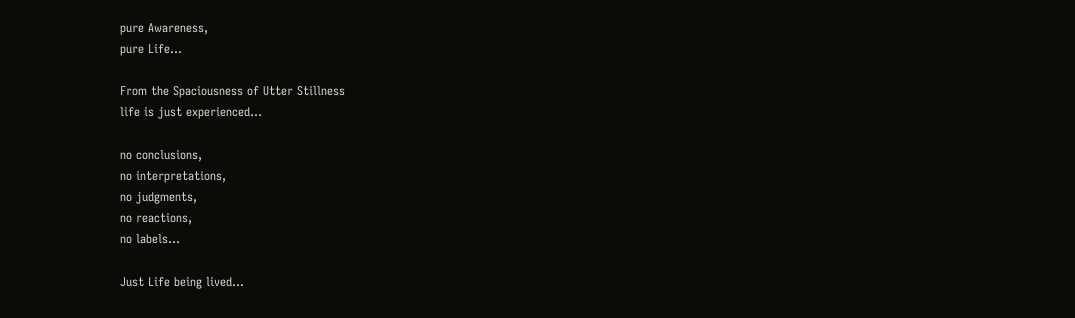pure Awareness,
pure Life...

From the Spaciousness of Utter Stillness
life is just experienced...

no conclusions,
no interpretations,
no judgments,
no reactions,
no labels...

Just Life being lived...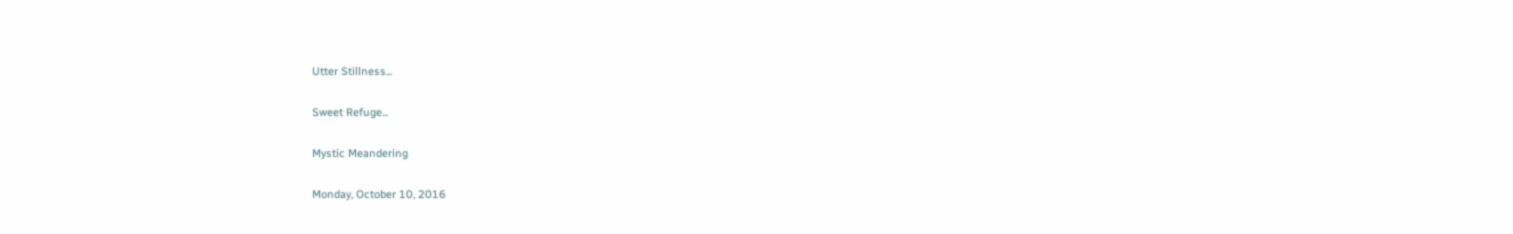Utter Stillness...

Sweet Refuge...

Mystic Meandering

Monday, October 10, 2016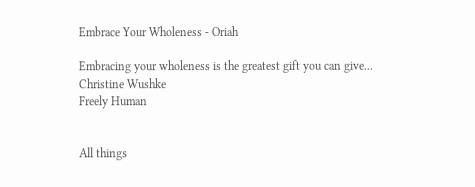Embrace Your Wholeness - Oriah

Embracing your wholeness is the greatest gift you can give...
Christine Wushke
Freely Human


All things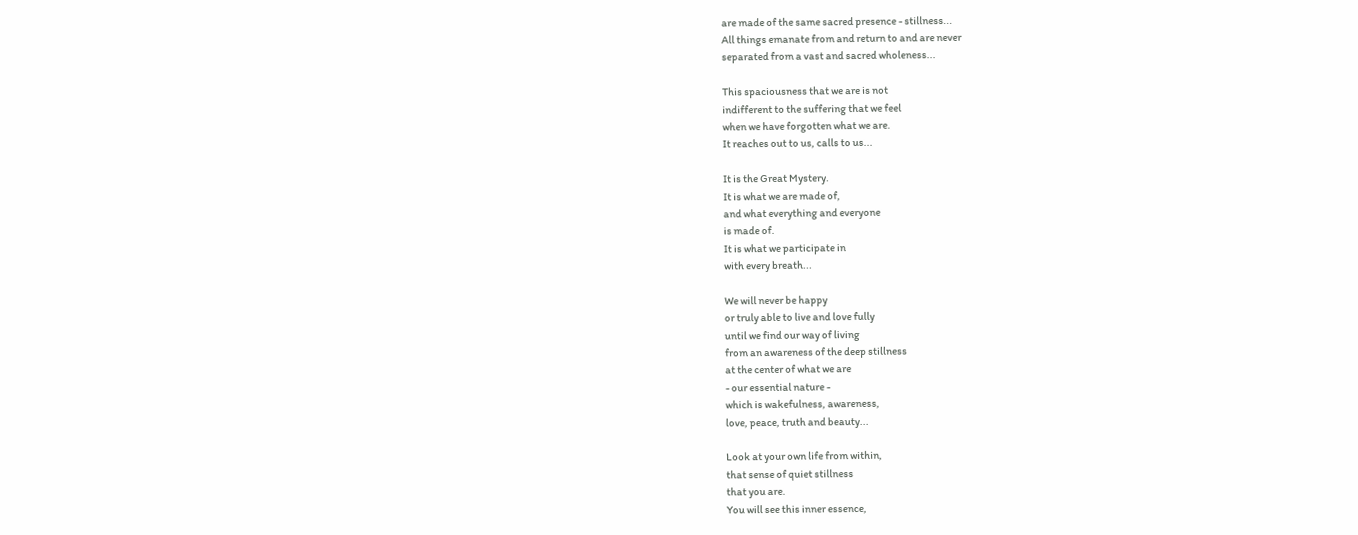are made of the same sacred presence - stillness...
All things emanate from and return to and are never
separated from a vast and sacred wholeness...

This spaciousness that we are is not
indifferent to the suffering that we feel
when we have forgotten what we are.
It reaches out to us, calls to us...

It is the Great Mystery.
It is what we are made of,
and what everything and everyone
is made of.
It is what we participate in
with every breath...

We will never be happy
or truly able to live and love fully
until we find our way of living
from an awareness of the deep stillness
at the center of what we are
- our essential nature -
which is wakefulness, awareness,
love, peace, truth and beauty...

Look at your own life from within,
that sense of quiet stillness
that you are.
You will see this inner essence,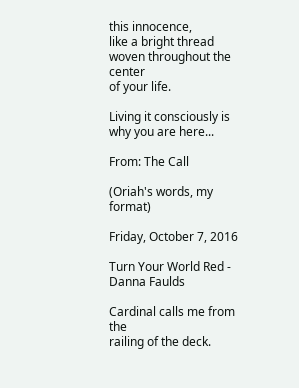this innocence,
like a bright thread
woven throughout the center
of your life.

Living it consciously is why you are here...

From: The Call

(Oriah's words, my format)

Friday, October 7, 2016

Turn Your World Red - Danna Faulds

Cardinal calls me from the
railing of the deck.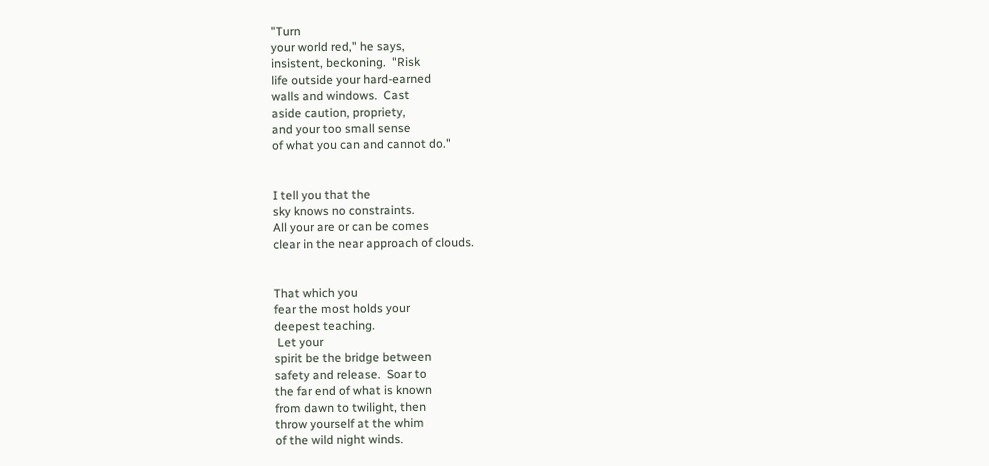"Turn
your world red," he says,
insistent, beckoning.  "Risk
life outside your hard-earned
walls and windows.  Cast
aside caution, propriety,
and your too small sense
of what you can and cannot do."


I tell you that the
sky knows no constraints.
All your are or can be comes
clear in the near approach of clouds.


That which you
fear the most holds your
deepest teaching.
 Let your
spirit be the bridge between
safety and release.  Soar to
the far end of what is known
from dawn to twilight, then
throw yourself at the whim
of the wild night winds.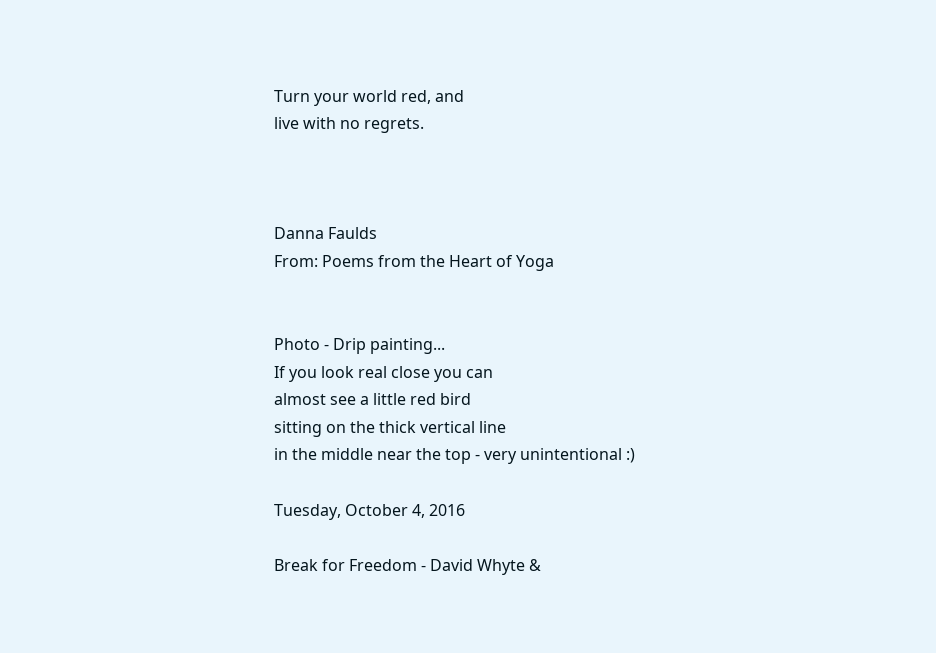Turn your world red, and
live with no regrets.



Danna Faulds
From: Poems from the Heart of Yoga


Photo - Drip painting...
If you look real close you can
almost see a little red bird
sitting on the thick vertical line
in the middle near the top - very unintentional :)

Tuesday, October 4, 2016

Break for Freedom - David Whyte &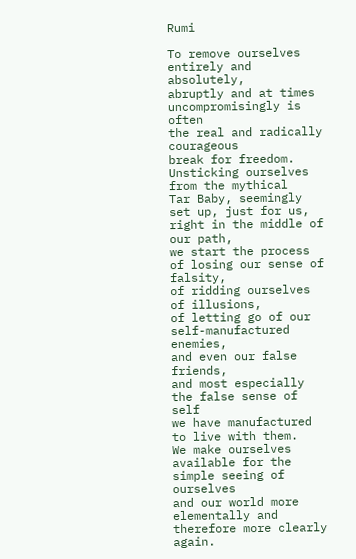Rumi

To remove ourselves entirely and absolutely,
abruptly and at times uncompromisingly is often
the real and radically courageous
break for freedom.
Unsticking ourselves from the mythical
Tar Baby, seemingly set up, just for us,
right in the middle of our path,
we start the process of losing our sense of falsity,
of ridding ourselves of illusions,
of letting go of our self-manufactured enemies,
and even our false friends,
and most especially the false sense of self
we have manufactured to live with them.
We make ourselves available for the simple seeing of ourselves
and our world more elementally and therefore more clearly again.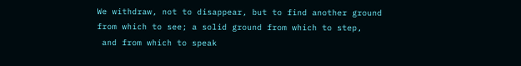We withdraw, not to disappear, but to find another ground
from which to see; a solid ground from which to step,
 and from which to speak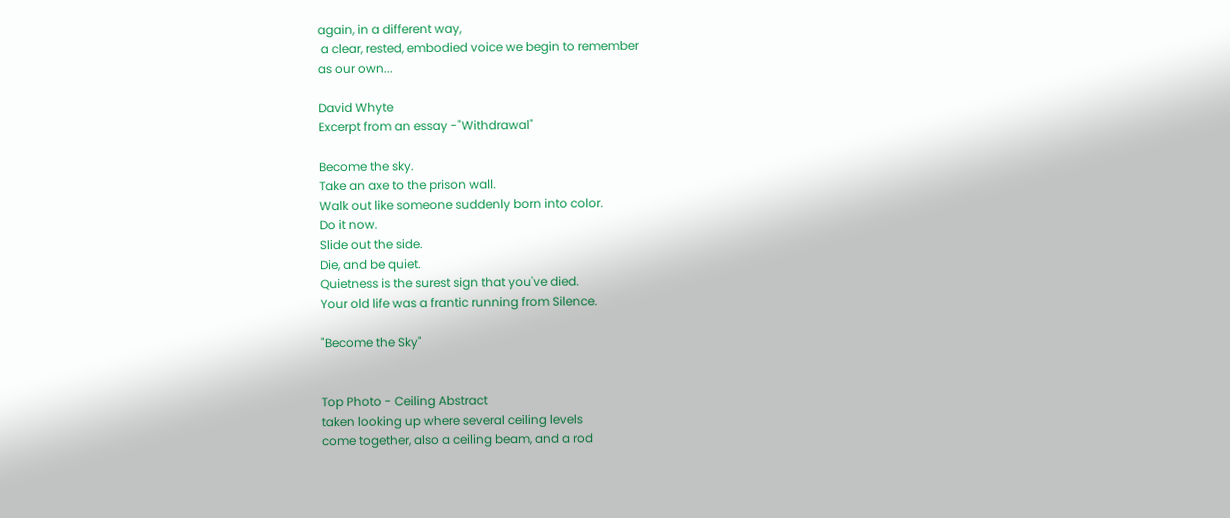again, in a different way,
 a clear, rested, embodied voice we begin to remember
as our own...

David Whyte
Excerpt from an essay -"Withdrawal"

Become the sky.
Take an axe to the prison wall.
Walk out like someone suddenly born into color.
Do it now.
Slide out the side.
Die, and be quiet.
Quietness is the surest sign that you've died.
Your old life was a frantic running from Silence.

"Become the Sky"


Top Photo - Ceiling Abstract
taken looking up where several ceiling levels
come together, also a ceiling beam, and a rod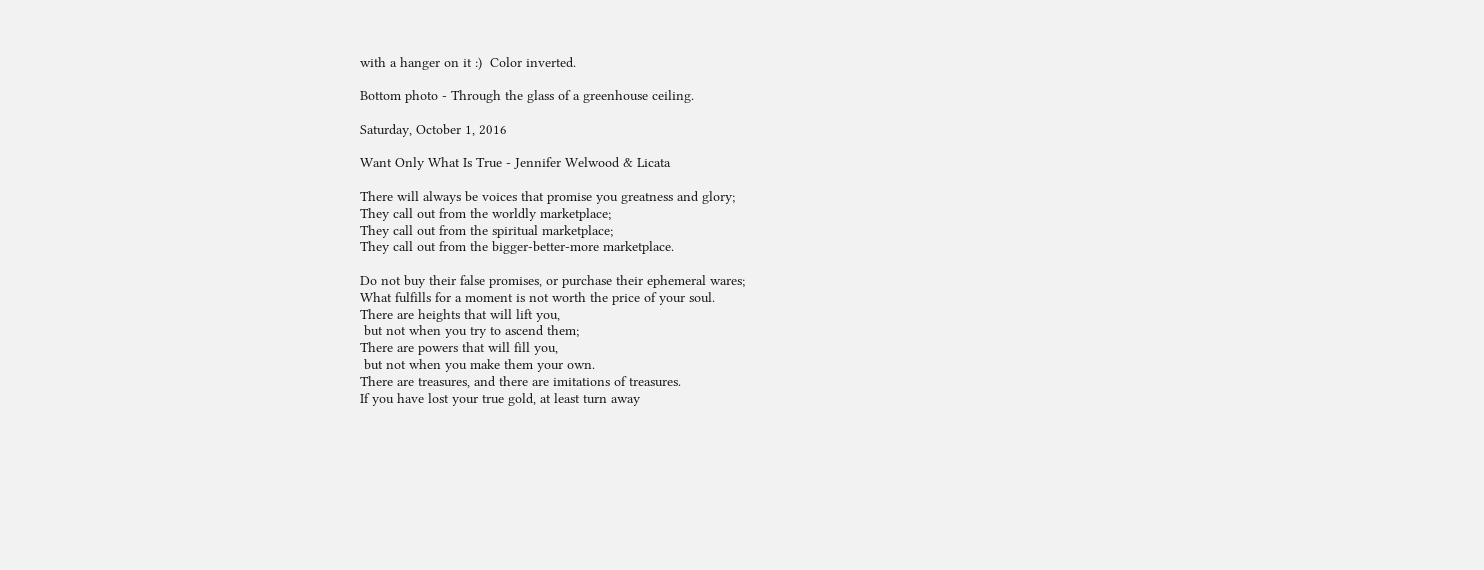with a hanger on it :)  Color inverted.

Bottom photo - Through the glass of a greenhouse ceiling.

Saturday, October 1, 2016

Want Only What Is True - Jennifer Welwood & Licata

There will always be voices that promise you greatness and glory;
They call out from the worldly marketplace;
They call out from the spiritual marketplace;
They call out from the bigger-better-more marketplace.

Do not buy their false promises, or purchase their ephemeral wares;
What fulfills for a moment is not worth the price of your soul.
There are heights that will lift you,
 but not when you try to ascend them;
There are powers that will fill you,
 but not when you make them your own.
There are treasures, and there are imitations of treasures.
If you have lost your true gold, at least turn away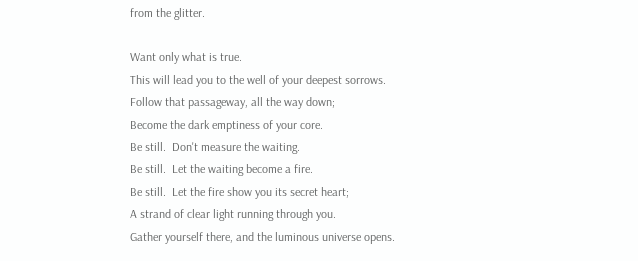from the glitter.

Want only what is true.
This will lead you to the well of your deepest sorrows.
Follow that passageway, all the way down;
Become the dark emptiness of your core.
Be still.  Don't measure the waiting.
Be still.  Let the waiting become a fire.
Be still.  Let the fire show you its secret heart;
A strand of clear light running through you.
Gather yourself there, and the luminous universe opens.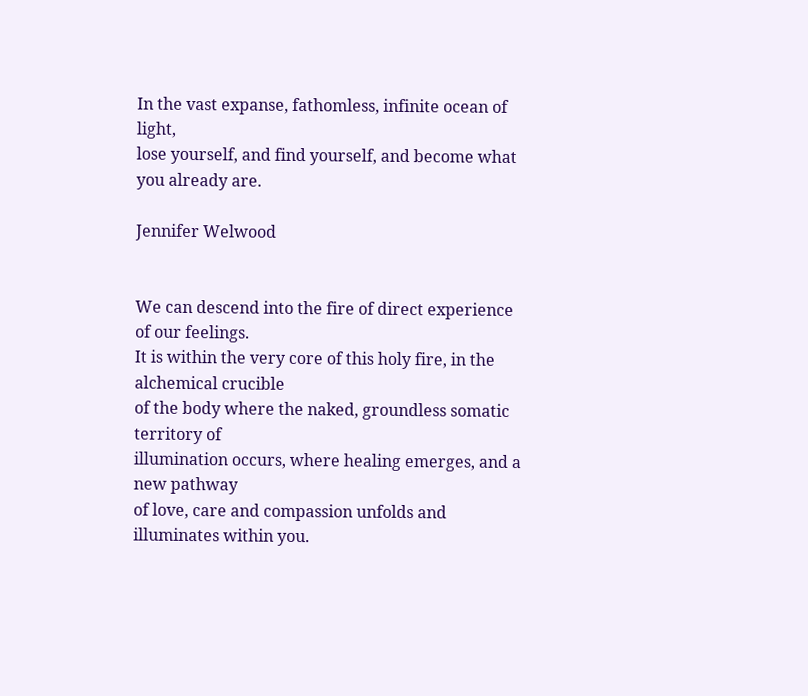In the vast expanse, fathomless, infinite ocean of light,
lose yourself, and find yourself, and become what you already are.

Jennifer Welwood


We can descend into the fire of direct experience of our feelings.
It is within the very core of this holy fire, in the alchemical crucible
of the body where the naked, groundless somatic territory of
illumination occurs, where healing emerges, and a new pathway
of love, care and compassion unfolds and illuminates within you.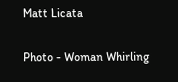Matt Licata

Photo - Woman Whirling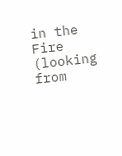in the Fire
(looking from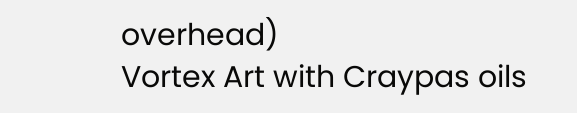overhead)
Vortex Art with Craypas oils